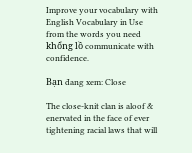Improve your vocabulary with English Vocabulary in Use from the words you need khổng lồ communicate with confidence.

Bạn đang xem: Close

The close-knit clan is aloof & enervated in the face of ever tightening racial laws that will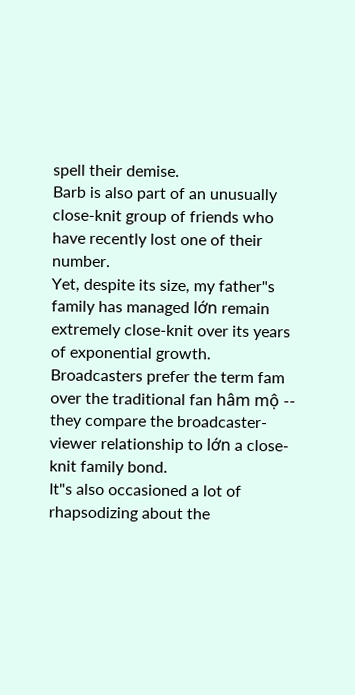spell their demise.
Barb is also part of an unusually close-knit group of friends who have recently lost one of their number.
Yet, despite its size, my father"s family has managed lớn remain extremely close-knit over its years of exponential growth.
Broadcasters prefer the term fam over the traditional fan hâm mộ -- they compare the broadcaster-viewer relationship to lớn a close-knit family bond.
It"s also occasioned a lot of rhapsodizing about the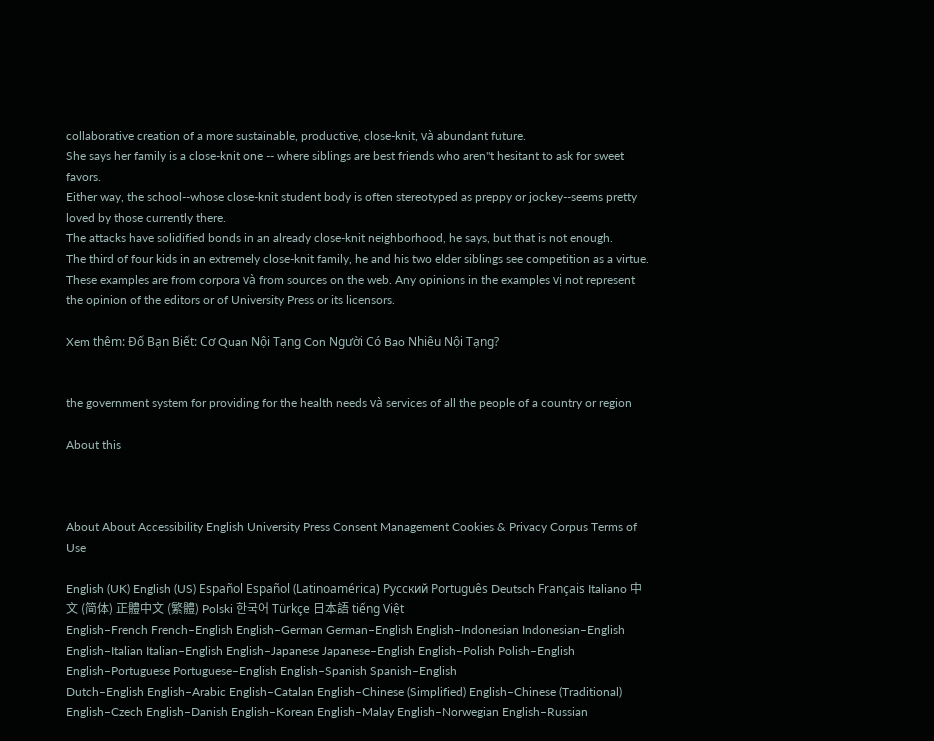collaborative creation of a more sustainable, productive, close-knit, và abundant future.
She says her family is a close-knit one -- where siblings are best friends who aren"t hesitant to ask for sweet favors.
Either way, the school--whose close-knit student body is often stereotyped as preppy or jockey--seems pretty loved by those currently there.
The attacks have solidified bonds in an already close-knit neighborhood, he says, but that is not enough.
The third of four kids in an extremely close-knit family, he and his two elder siblings see competition as a virtue.
These examples are from corpora và from sources on the web. Any opinions in the examples vị not represent the opinion of the editors or of University Press or its licensors.

Xem thêm: Đố Bạn Biết: Cơ Quan Nội Tạng Con Người Có Bao Nhiêu Nội Tạng?


the government system for providing for the health needs và services of all the people of a country or region

About this



About About Accessibility English University Press Consent Management Cookies & Privacy Corpus Terms of Use

English (UK) English (US) Español Español (Latinoamérica) Русский Português Deutsch Français Italiano 中文 (简体) 正體中文 (繁體) Polski 한국어 Türkçe 日本語 tiếng Việt
English–French French–English English–German German–English English–Indonesian Indonesian–English English–Italian Italian–English English–Japanese Japanese–English English–Polish Polish–English English–Portuguese Portuguese–English English–Spanish Spanish–English
Dutch–English English–Arabic English–Catalan English–Chinese (Simplified) English–Chinese (Traditional) English–Czech English–Danish English–Korean English–Malay English–Norwegian English–Russian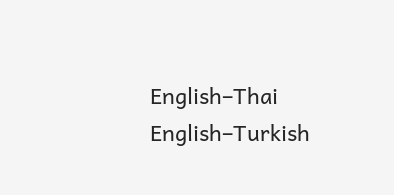English–Thai English–Turkish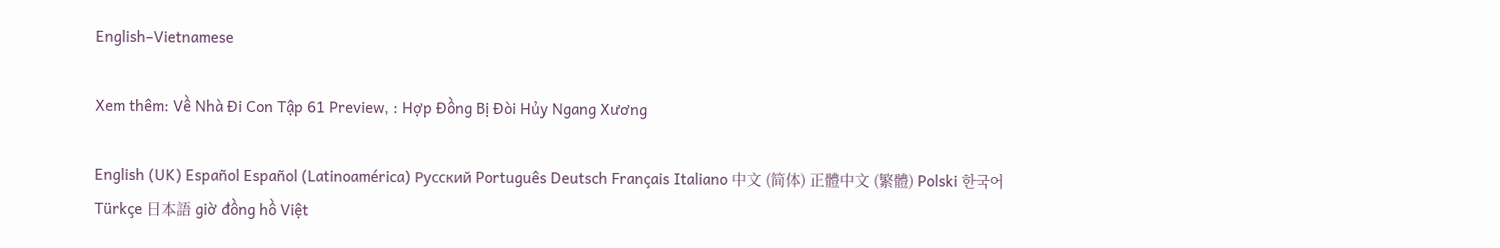English–Vietnamese

Xem thêm: Về Nhà Đi Con Tập 61 Preview, : Hợp Đồng Bị Đòi Hủy Ngang Xương

English (UK) Español Español (Latinoamérica) Русский Português Deutsch Français Italiano 中文 (简体) 正體中文 (繁體) Polski 한국어 Türkçe 日本語 giờ đồng hồ Việt